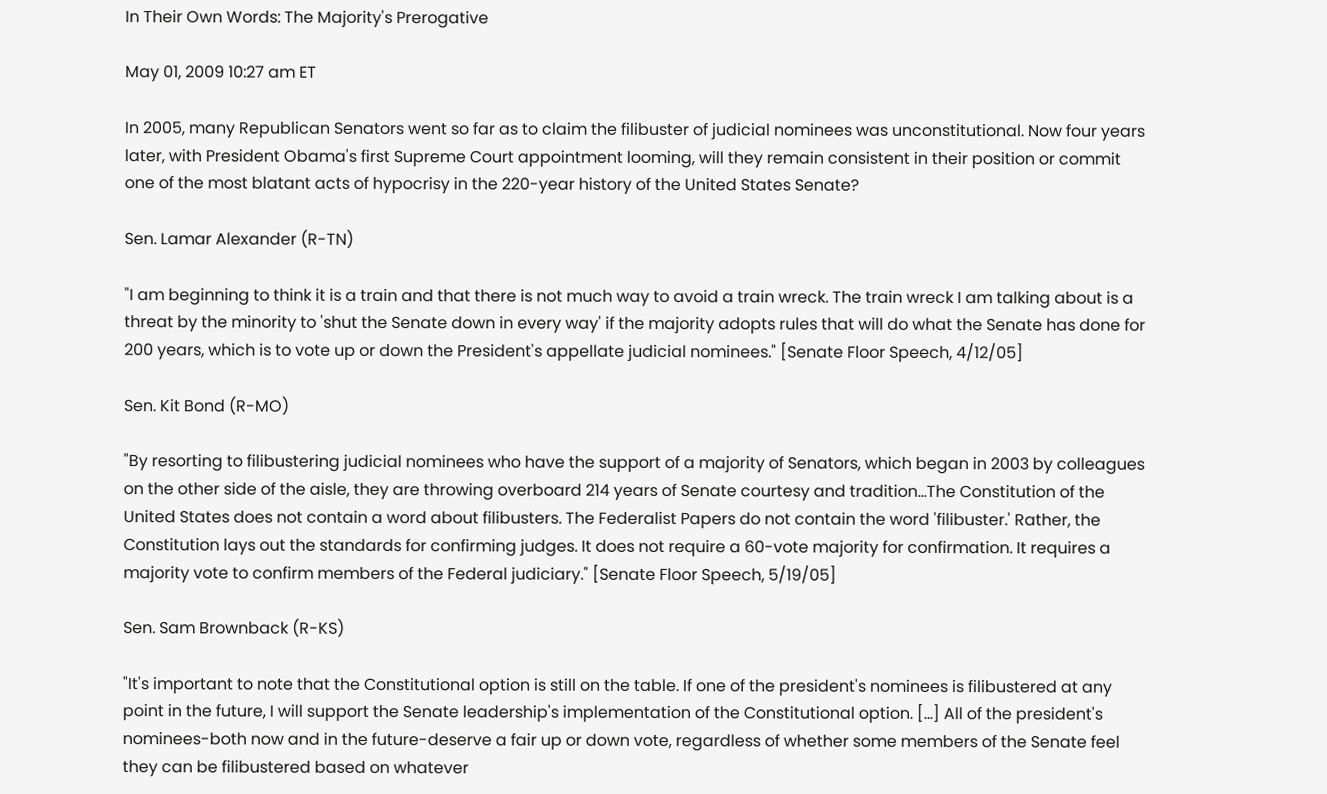In Their Own Words: The Majority's Prerogative

May 01, 2009 10:27 am ET

In 2005, many Republican Senators went so far as to claim the filibuster of judicial nominees was unconstitutional. Now four years later, with President Obama's first Supreme Court appointment looming, will they remain consistent in their position or commit one of the most blatant acts of hypocrisy in the 220-year history of the United States Senate?

Sen. Lamar Alexander (R-TN)

"I am beginning to think it is a train and that there is not much way to avoid a train wreck. The train wreck I am talking about is a threat by the minority to 'shut the Senate down in every way' if the majority adopts rules that will do what the Senate has done for 200 years, which is to vote up or down the President's appellate judicial nominees." [Senate Floor Speech, 4/12/05]

Sen. Kit Bond (R-MO)

"By resorting to filibustering judicial nominees who have the support of a majority of Senators, which began in 2003 by colleagues on the other side of the aisle, they are throwing overboard 214 years of Senate courtesy and tradition...The Constitution of the United States does not contain a word about filibusters. The Federalist Papers do not contain the word 'filibuster.' Rather, the Constitution lays out the standards for confirming judges. It does not require a 60-vote majority for confirmation. It requires a majority vote to confirm members of the Federal judiciary." [Senate Floor Speech, 5/19/05]

Sen. Sam Brownback (R-KS)

"It's important to note that the Constitutional option is still on the table. If one of the president's nominees is filibustered at any point in the future, I will support the Senate leadership's implementation of the Constitutional option. [...] All of the president's nominees-both now and in the future-deserve a fair up or down vote, regardless of whether some members of the Senate feel they can be filibustered based on whatever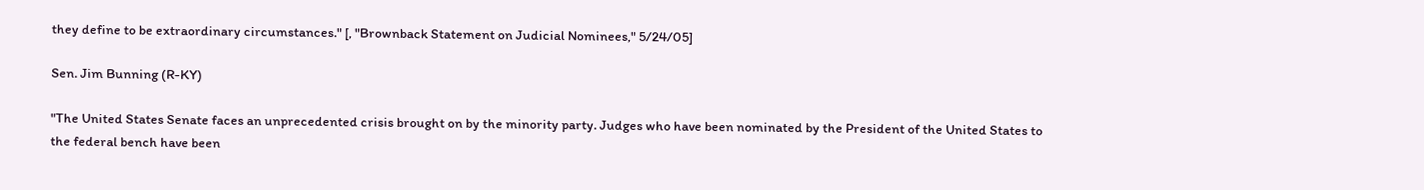they define to be extraordinary circumstances." [, "Brownback Statement on Judicial Nominees," 5/24/05]

Sen. Jim Bunning (R-KY)

"The United States Senate faces an unprecedented crisis brought on by the minority party. Judges who have been nominated by the President of the United States to the federal bench have been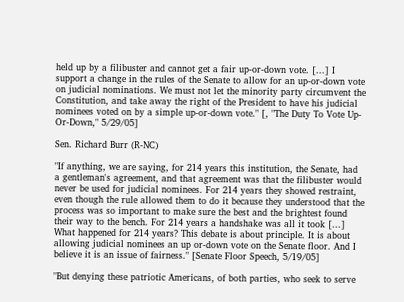held up by a filibuster and cannot get a fair up-or-down vote. [...] I support a change in the rules of the Senate to allow for an up-or-down vote on judicial nominations. We must not let the minority party circumvent the Constitution, and take away the right of the President to have his judicial nominees voted on by a simple up-or-down vote." [, "The Duty To Vote Up-Or-Down," 5/29/05]

Sen. Richard Burr (R-NC)

"If anything, we are saying, for 214 years this institution, the Senate, had a gentleman's agreement, and that agreement was that the filibuster would never be used for judicial nominees. For 214 years they showed restraint, even though the rule allowed them to do it because they understood that the process was so important to make sure the best and the brightest found their way to the bench. For 214 years a handshake was all it took [...] What happened for 214 years? This debate is about principle. It is about allowing judicial nominees an up or-down vote on the Senate floor. And I believe it is an issue of fairness." [Senate Floor Speech, 5/19/05]

"But denying these patriotic Americans, of both parties, who seek to serve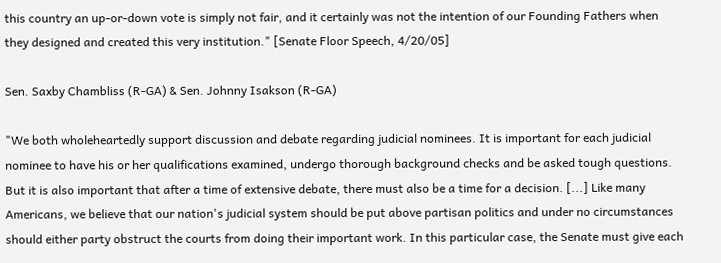this country an up-or-down vote is simply not fair, and it certainly was not the intention of our Founding Fathers when they designed and created this very institution." [Senate Floor Speech, 4/20/05]

Sen. Saxby Chambliss (R-GA) & Sen. Johnny Isakson (R-GA)

"We both wholeheartedly support discussion and debate regarding judicial nominees. It is important for each judicial nominee to have his or her qualifications examined, undergo thorough background checks and be asked tough questions. But it is also important that after a time of extensive debate, there must also be a time for a decision. [...] Like many Americans, we believe that our nation's judicial system should be put above partisan politics and under no circumstances should either party obstruct the courts from doing their important work. In this particular case, the Senate must give each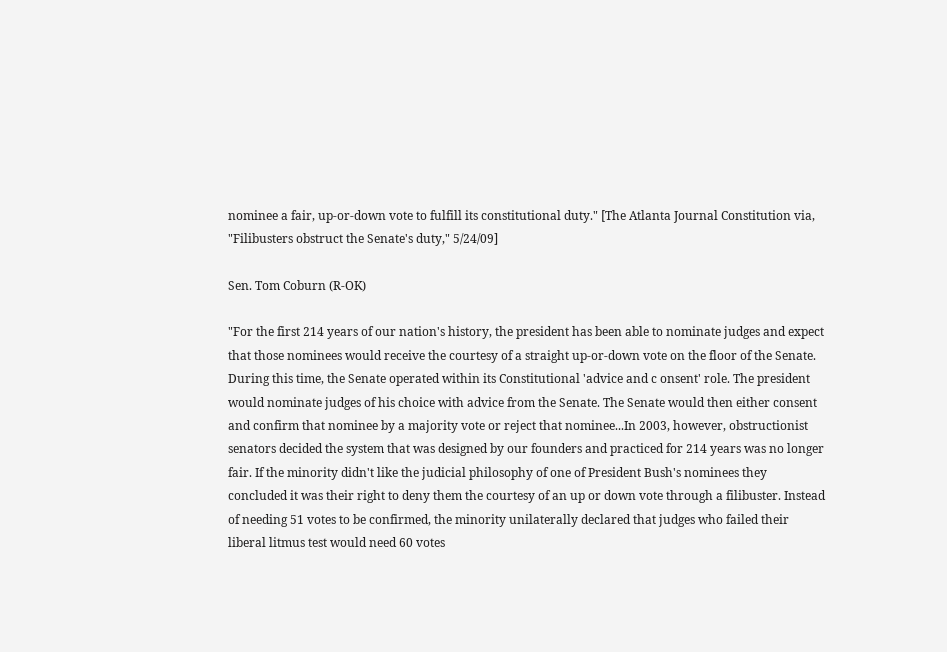nominee a fair, up-or-down vote to fulfill its constitutional duty." [The Atlanta Journal Constitution via, "Filibusters obstruct the Senate's duty," 5/24/09]

Sen. Tom Coburn (R-OK)

"For the first 214 years of our nation's history, the president has been able to nominate judges and expect that those nominees would receive the courtesy of a straight up-or-down vote on the floor of the Senate. During this time, the Senate operated within its Constitutional 'advice and c onsent' role. The president would nominate judges of his choice with advice from the Senate. The Senate would then either consent and confirm that nominee by a majority vote or reject that nominee...In 2003, however, obstructionist senators decided the system that was designed by our founders and practiced for 214 years was no longer fair. If the minority didn't like the judicial philosophy of one of President Bush's nominees they concluded it was their right to deny them the courtesy of an up or down vote through a filibuster. Instead of needing 51 votes to be confirmed, the minority unilaterally declared that judges who failed their liberal litmus test would need 60 votes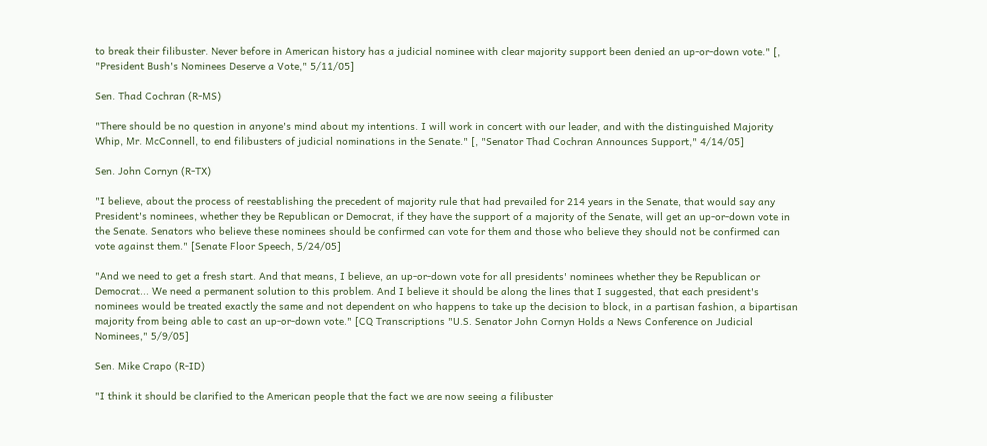to break their filibuster. Never before in American history has a judicial nominee with clear majority support been denied an up-or-down vote." [, "President Bush's Nominees Deserve a Vote," 5/11/05]

Sen. Thad Cochran (R-MS)

"There should be no question in anyone's mind about my intentions. I will work in concert with our leader, and with the distinguished Majority Whip, Mr. McConnell, to end filibusters of judicial nominations in the Senate." [, "Senator Thad Cochran Announces Support," 4/14/05]

Sen. John Cornyn (R-TX)

"I believe, about the process of reestablishing the precedent of majority rule that had prevailed for 214 years in the Senate, that would say any President's nominees, whether they be Republican or Democrat, if they have the support of a majority of the Senate, will get an up-or-down vote in the Senate. Senators who believe these nominees should be confirmed can vote for them and those who believe they should not be confirmed can vote against them." [Senate Floor Speech, 5/24/05]

"And we need to get a fresh start. And that means, I believe, an up-or-down vote for all presidents' nominees whether they be Republican or Democrat... We need a permanent solution to this problem. And I believe it should be along the lines that I suggested, that each president's nominees would be treated exactly the same and not dependent on who happens to take up the decision to block, in a partisan fashion, a bipartisan majority from being able to cast an up-or-down vote." [CQ Transcriptions "U.S. Senator John Cornyn Holds a News Conference on Judicial Nominees," 5/9/05]

Sen. Mike Crapo (R-ID)

"I think it should be clarified to the American people that the fact we are now seeing a filibuster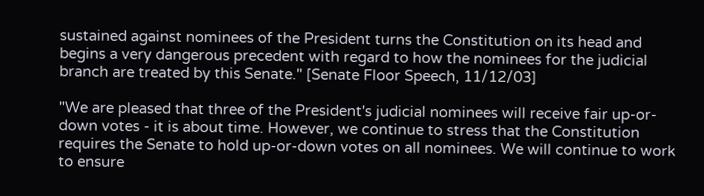sustained against nominees of the President turns the Constitution on its head and begins a very dangerous precedent with regard to how the nominees for the judicial branch are treated by this Senate." [Senate Floor Speech, 11/12/03]

"We are pleased that three of the President's judicial nominees will receive fair up-or-down votes - it is about time. However, we continue to stress that the Constitution requires the Senate to hold up-or-down votes on all nominees. We will continue to work to ensure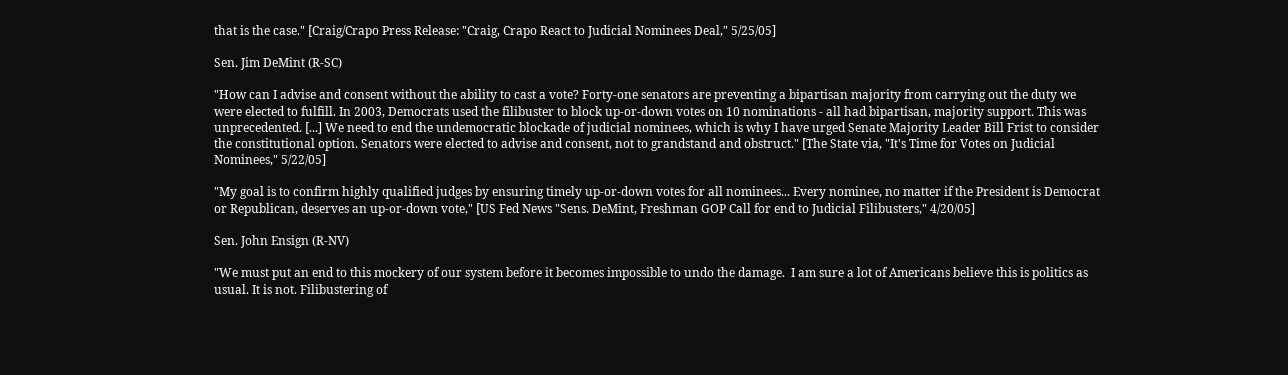that is the case." [Craig/Crapo Press Release: "Craig, Crapo React to Judicial Nominees Deal," 5/25/05]

Sen. Jim DeMint (R-SC)

"How can I advise and consent without the ability to cast a vote? Forty-one senators are preventing a bipartisan majority from carrying out the duty we were elected to fulfill. In 2003, Democrats used the filibuster to block up-or-down votes on 10 nominations - all had bipartisan, majority support. This was unprecedented. [...] We need to end the undemocratic blockade of judicial nominees, which is why I have urged Senate Majority Leader Bill Frist to consider the constitutional option. Senators were elected to advise and consent, not to grandstand and obstruct." [The State via, "It's Time for Votes on Judicial Nominees," 5/22/05]

"My goal is to confirm highly qualified judges by ensuring timely up-or-down votes for all nominees... Every nominee, no matter if the President is Democrat or Republican, deserves an up-or-down vote," [US Fed News "Sens. DeMint, Freshman GOP Call for end to Judicial Filibusters," 4/20/05]

Sen. John Ensign (R-NV)

"We must put an end to this mockery of our system before it becomes impossible to undo the damage.  I am sure a lot of Americans believe this is politics as usual. It is not. Filibustering of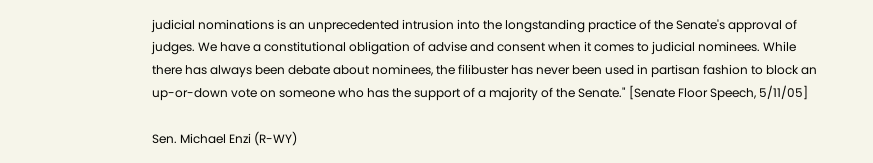judicial nominations is an unprecedented intrusion into the longstanding practice of the Senate's approval of judges. We have a constitutional obligation of advise and consent when it comes to judicial nominees. While there has always been debate about nominees, the filibuster has never been used in partisan fashion to block an up-or-down vote on someone who has the support of a majority of the Senate." [Senate Floor Speech, 5/11/05]

Sen. Michael Enzi (R-WY)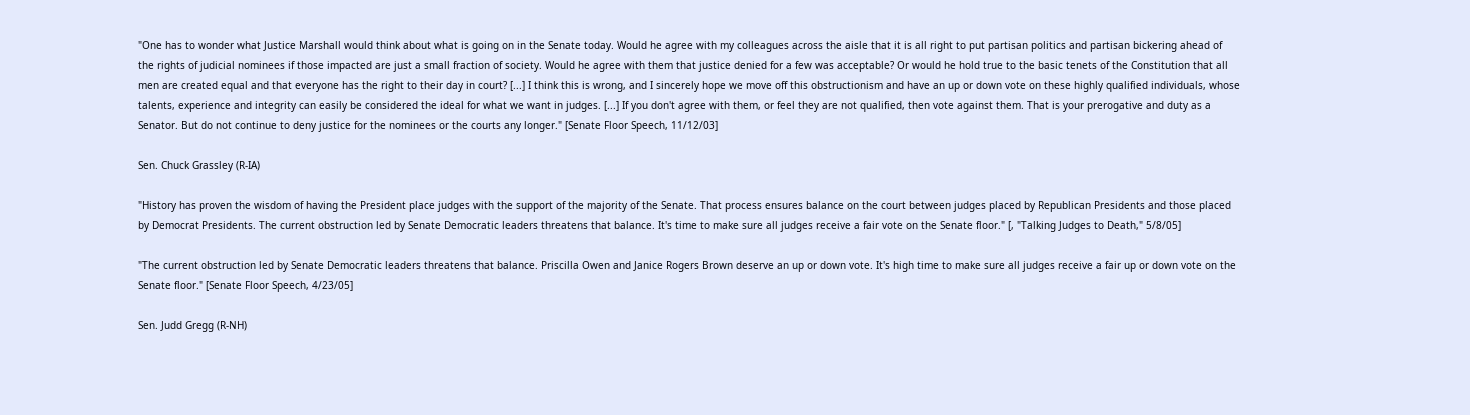"One has to wonder what Justice Marshall would think about what is going on in the Senate today. Would he agree with my colleagues across the aisle that it is all right to put partisan politics and partisan bickering ahead of the rights of judicial nominees if those impacted are just a small fraction of society. Would he agree with them that justice denied for a few was acceptable? Or would he hold true to the basic tenets of the Constitution that all men are created equal and that everyone has the right to their day in court? [...] I think this is wrong, and I sincerely hope we move off this obstructionism and have an up or down vote on these highly qualified individuals, whose talents, experience and integrity can easily be considered the ideal for what we want in judges. [...] If you don't agree with them, or feel they are not qualified, then vote against them. That is your prerogative and duty as a Senator. But do not continue to deny justice for the nominees or the courts any longer." [Senate Floor Speech, 11/12/03]

Sen. Chuck Grassley (R-IA)

"History has proven the wisdom of having the President place judges with the support of the majority of the Senate. That process ensures balance on the court between judges placed by Republican Presidents and those placed by Democrat Presidents. The current obstruction led by Senate Democratic leaders threatens that balance. It's time to make sure all judges receive a fair vote on the Senate floor." [, "Talking Judges to Death," 5/8/05]

"The current obstruction led by Senate Democratic leaders threatens that balance. Priscilla Owen and Janice Rogers Brown deserve an up or down vote. It's high time to make sure all judges receive a fair up or down vote on the Senate floor." [Senate Floor Speech, 4/23/05]

Sen. Judd Gregg (R-NH)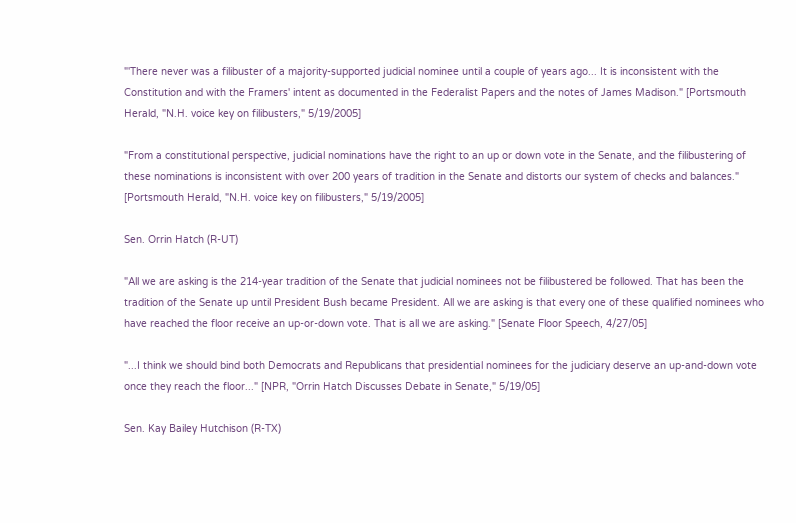"'There never was a filibuster of a majority-supported judicial nominee until a couple of years ago... It is inconsistent with the Constitution and with the Framers' intent as documented in the Federalist Papers and the notes of James Madison." [Portsmouth Herald, "N.H. voice key on filibusters," 5/19/2005]

"From a constitutional perspective, judicial nominations have the right to an up or down vote in the Senate, and the filibustering of these nominations is inconsistent with over 200 years of tradition in the Senate and distorts our system of checks and balances." [Portsmouth Herald, "N.H. voice key on filibusters," 5/19/2005]

Sen. Orrin Hatch (R-UT)

"All we are asking is the 214-year tradition of the Senate that judicial nominees not be filibustered be followed. That has been the tradition of the Senate up until President Bush became President. All we are asking is that every one of these qualified nominees who have reached the floor receive an up-or-down vote. That is all we are asking." [Senate Floor Speech, 4/27/05]

"...I think we should bind both Democrats and Republicans that presidential nominees for the judiciary deserve an up-and-down vote once they reach the floor..." [NPR, "Orrin Hatch Discusses Debate in Senate," 5/19/05]

Sen. Kay Bailey Hutchison (R-TX)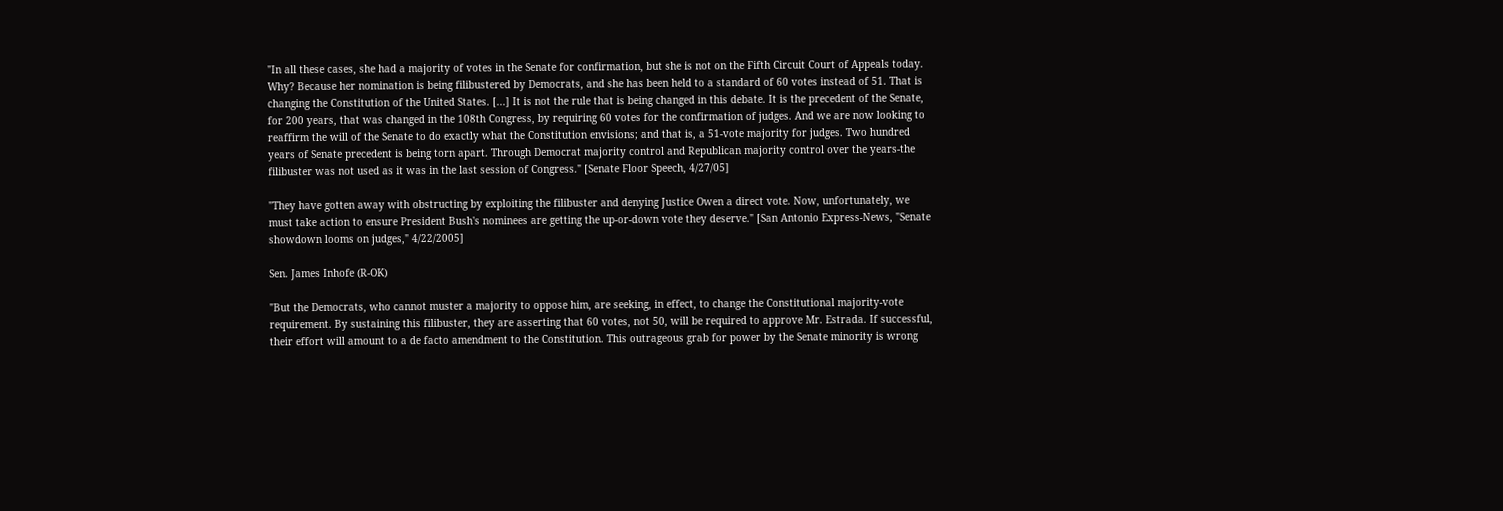"In all these cases, she had a majority of votes in the Senate for confirmation, but she is not on the Fifth Circuit Court of Appeals today. Why? Because her nomination is being filibustered by Democrats, and she has been held to a standard of 60 votes instead of 51. That is changing the Constitution of the United States. [...] It is not the rule that is being changed in this debate. It is the precedent of the Senate, for 200 years, that was changed in the 108th Congress, by requiring 60 votes for the confirmation of judges. And we are now looking to reaffirm the will of the Senate to do exactly what the Constitution envisions; and that is, a 51-vote majority for judges. Two hundred years of Senate precedent is being torn apart. Through Democrat majority control and Republican majority control over the years-the filibuster was not used as it was in the last session of Congress." [Senate Floor Speech, 4/27/05]

"They have gotten away with obstructing by exploiting the filibuster and denying Justice Owen a direct vote. Now, unfortunately, we must take action to ensure President Bush's nominees are getting the up-or-down vote they deserve." [San Antonio Express-News, "Senate showdown looms on judges," 4/22/2005]

Sen. James Inhofe (R-OK)

"But the Democrats, who cannot muster a majority to oppose him, are seeking, in effect, to change the Constitutional majority-vote requirement. By sustaining this filibuster, they are asserting that 60 votes, not 50, will be required to approve Mr. Estrada. If successful, their effort will amount to a de facto amendment to the Constitution. This outrageous grab for power by the Senate minority is wrong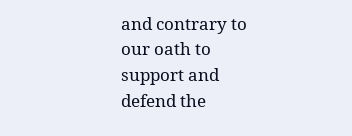and contrary to our oath to support and defend the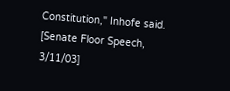Constitution," Inhofe said. [Senate Floor Speech, 3/11/03]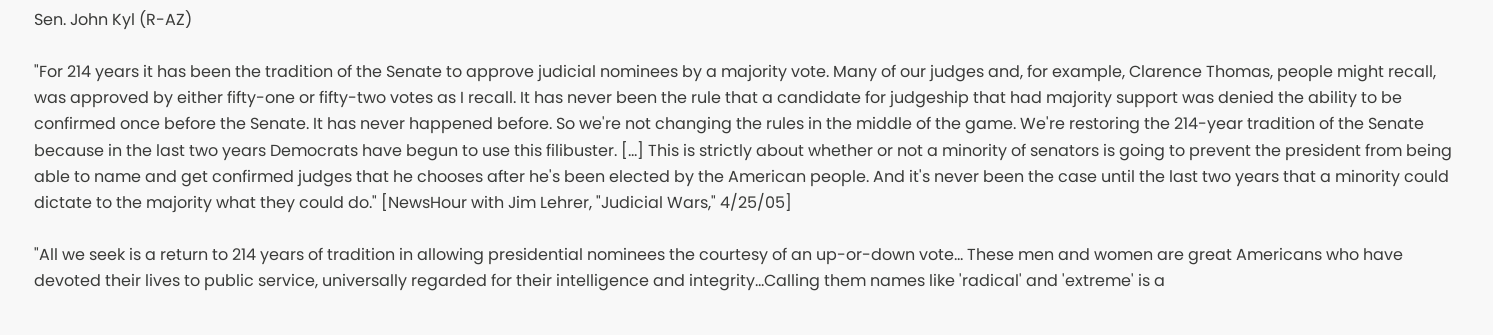Sen. John Kyl (R-AZ)

"For 214 years it has been the tradition of the Senate to approve judicial nominees by a majority vote. Many of our judges and, for example, Clarence Thomas, people might recall, was approved by either fifty-one or fifty-two votes as I recall. It has never been the rule that a candidate for judgeship that had majority support was denied the ability to be confirmed once before the Senate. It has never happened before. So we're not changing the rules in the middle of the game. We're restoring the 214-year tradition of the Senate because in the last two years Democrats have begun to use this filibuster. [...] This is strictly about whether or not a minority of senators is going to prevent the president from being able to name and get confirmed judges that he chooses after he's been elected by the American people. And it's never been the case until the last two years that a minority could dictate to the majority what they could do." [NewsHour with Jim Lehrer, "Judicial Wars," 4/25/05]

"All we seek is a return to 214 years of tradition in allowing presidential nominees the courtesy of an up-or-down vote... These men and women are great Americans who have devoted their lives to public service, universally regarded for their intelligence and integrity...Calling them names like 'radical' and 'extreme' is a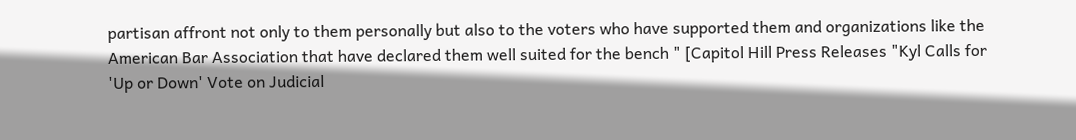partisan affront not only to them personally but also to the voters who have supported them and organizations like the American Bar Association that have declared them well suited for the bench " [Capitol Hill Press Releases "Kyl Calls for 'Up or Down' Vote on Judicial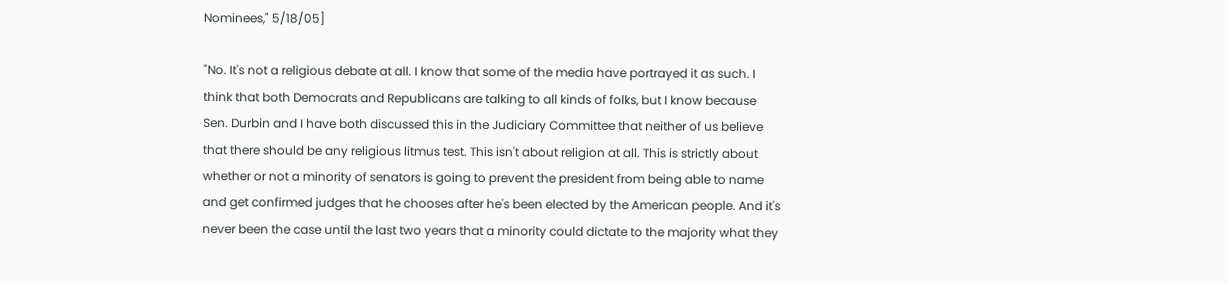Nominees," 5/18/05]

"No. It's not a religious debate at all. I know that some of the media have portrayed it as such. I think that both Democrats and Republicans are talking to all kinds of folks, but I know because Sen. Durbin and I have both discussed this in the Judiciary Committee that neither of us believe that there should be any religious litmus test. This isn't about religion at all. This is strictly about whether or not a minority of senators is going to prevent the president from being able to name and get confirmed judges that he chooses after he's been elected by the American people. And it's never been the case until the last two years that a minority could dictate to the majority what they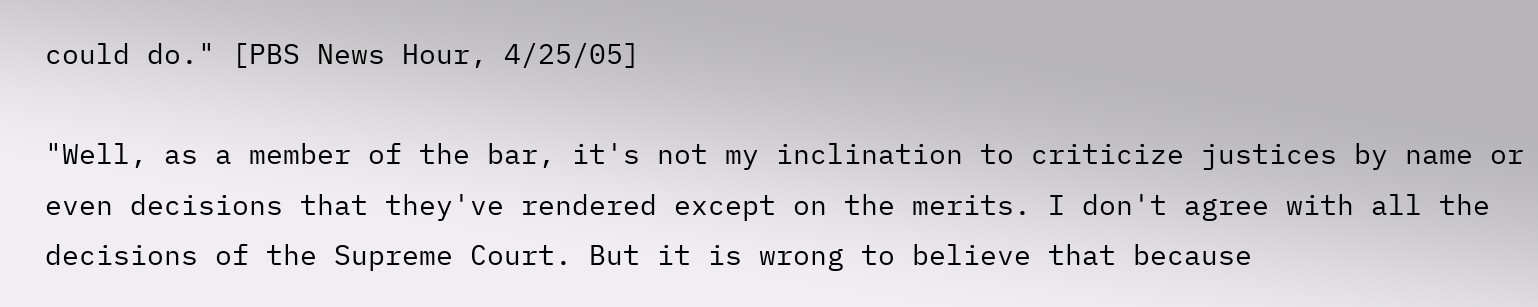could do." [PBS News Hour, 4/25/05]

"Well, as a member of the bar, it's not my inclination to criticize justices by name or even decisions that they've rendered except on the merits. I don't agree with all the decisions of the Supreme Court. But it is wrong to believe that because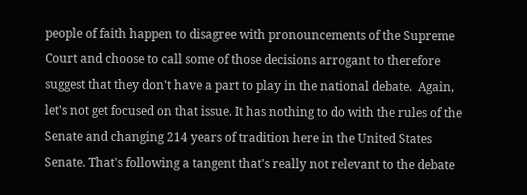people of faith happen to disagree with pronouncements of the Supreme Court and choose to call some of those decisions arrogant to therefore suggest that they don't have a part to play in the national debate.  Again, let's not get focused on that issue. It has nothing to do with the rules of the Senate and changing 214 years of tradition here in the United States Senate. That's following a tangent that's really not relevant to the debate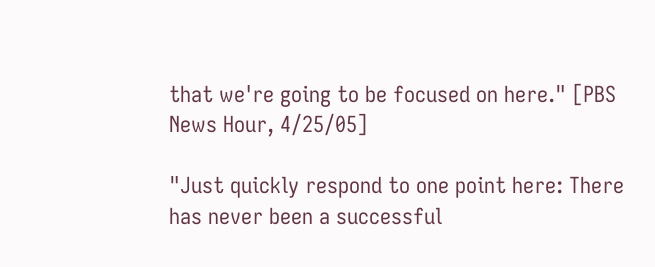that we're going to be focused on here." [PBS News Hour, 4/25/05]

"Just quickly respond to one point here: There has never been a successful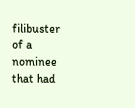filibuster of a nominee that had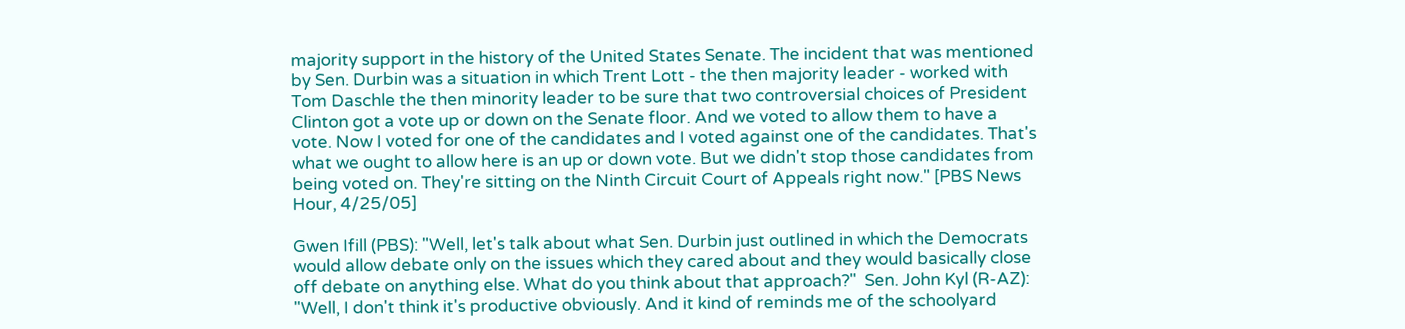majority support in the history of the United States Senate. The incident that was mentioned by Sen. Durbin was a situation in which Trent Lott - the then majority leader - worked with Tom Daschle the then minority leader to be sure that two controversial choices of President Clinton got a vote up or down on the Senate floor. And we voted to allow them to have a vote. Now I voted for one of the candidates and I voted against one of the candidates. That's what we ought to allow here is an up or down vote. But we didn't stop those candidates from being voted on. They're sitting on the Ninth Circuit Court of Appeals right now." [PBS News Hour, 4/25/05]

Gwen Ifill (PBS): "Well, let's talk about what Sen. Durbin just outlined in which the Democrats would allow debate only on the issues which they cared about and they would basically close off debate on anything else. What do you think about that approach?"  Sen. John Kyl (R-AZ): "Well, I don't think it's productive obviously. And it kind of reminds me of the schoolyard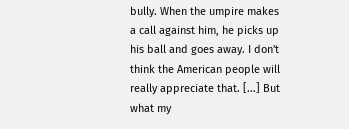bully. When the umpire makes a call against him, he picks up his ball and goes away. I don't think the American people will really appreciate that. [...] But what my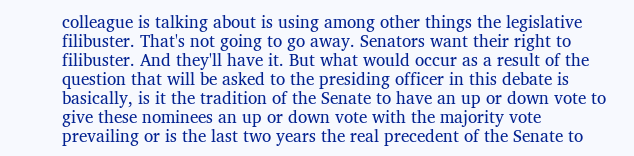colleague is talking about is using among other things the legislative filibuster. That's not going to go away. Senators want their right to filibuster. And they'll have it. But what would occur as a result of the question that will be asked to the presiding officer in this debate is basically, is it the tradition of the Senate to have an up or down vote to give these nominees an up or down vote with the majority vote prevailing or is the last two years the real precedent of the Senate to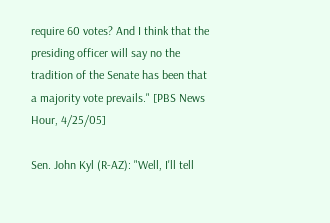require 60 votes? And I think that the presiding officer will say no the tradition of the Senate has been that a majority vote prevails." [PBS News Hour, 4/25/05]

Sen. John Kyl (R-AZ): "Well, I'll tell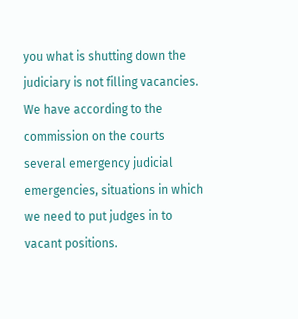you what is shutting down the judiciary is not filling vacancies. We have according to the commission on the courts several emergency judicial emergencies, situations in which we need to put judges in to vacant positions.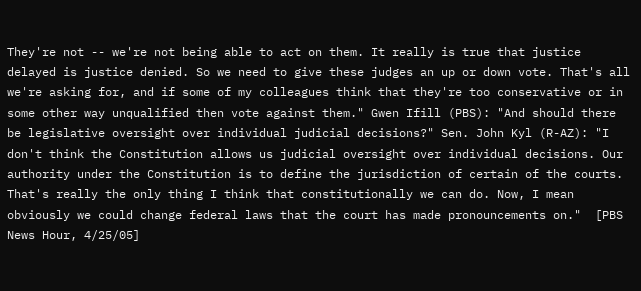They're not -- we're not being able to act on them. It really is true that justice delayed is justice denied. So we need to give these judges an up or down vote. That's all we're asking for, and if some of my colleagues think that they're too conservative or in some other way unqualified then vote against them." Gwen Ifill (PBS): "And should there be legislative oversight over individual judicial decisions?" Sen. John Kyl (R-AZ): "I don't think the Constitution allows us judicial oversight over individual decisions. Our authority under the Constitution is to define the jurisdiction of certain of the courts. That's really the only thing I think that constitutionally we can do. Now, I mean obviously we could change federal laws that the court has made pronouncements on."  [PBS News Hour, 4/25/05]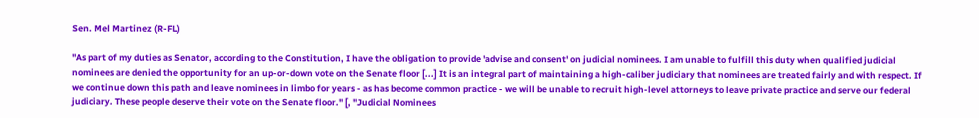Sen. Mel Martinez (R-FL)

"As part of my duties as Senator, according to the Constitution, I have the obligation to provide 'advise and consent' on judicial nominees. I am unable to fulfill this duty when qualified judicial nominees are denied the opportunity for an up-or-down vote on the Senate floor [...] It is an integral part of maintaining a high-caliber judiciary that nominees are treated fairly and with respect. If we continue down this path and leave nominees in limbo for years - as has become common practice - we will be unable to recruit high-level attorneys to leave private practice and serve our federal judiciary. These people deserve their vote on the Senate floor." [, "Judicial Nominees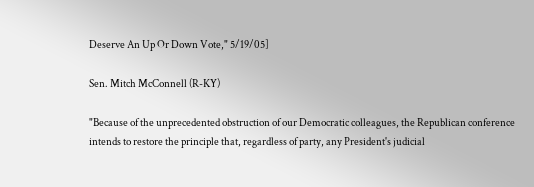Deserve An Up Or Down Vote," 5/19/05]

Sen. Mitch McConnell (R-KY)

"Because of the unprecedented obstruction of our Democratic colleagues, the Republican conference intends to restore the principle that, regardless of party, any President's judicial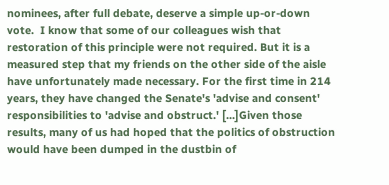nominees, after full debate, deserve a simple up-or-down vote.  I know that some of our colleagues wish that restoration of this principle were not required. But it is a measured step that my friends on the other side of the aisle have unfortunately made necessary. For the first time in 214 years, they have changed the Senate's 'advise and consent' responsibilities to 'advise and obstruct.' [...]Given those results, many of us had hoped that the politics of obstruction would have been dumped in the dustbin of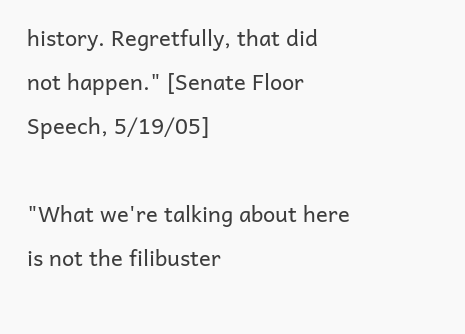history. Regretfully, that did not happen." [Senate Floor Speech, 5/19/05]

"What we're talking about here is not the filibuster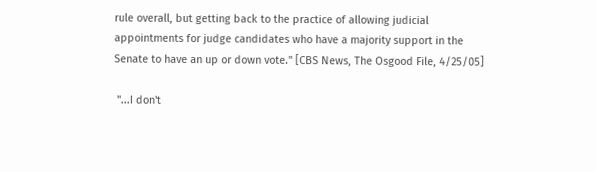rule overall, but getting back to the practice of allowing judicial appointments for judge candidates who have a majority support in the Senate to have an up or down vote." [CBS News, The Osgood File, 4/25/05]

 "...I don't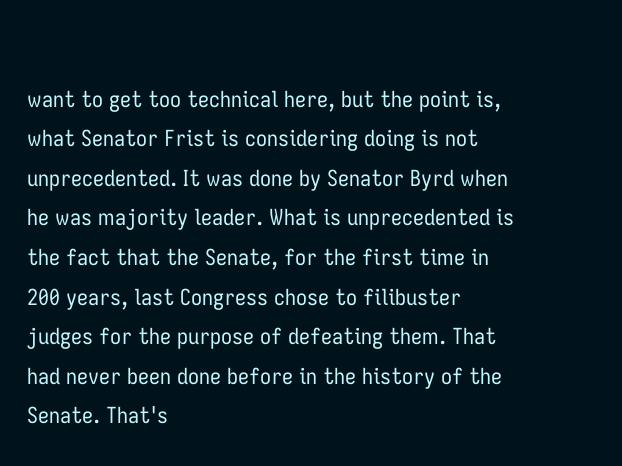want to get too technical here, but the point is, what Senator Frist is considering doing is not unprecedented. It was done by Senator Byrd when he was majority leader. What is unprecedented is the fact that the Senate, for the first time in 200 years, last Congress chose to filibuster judges for the purpose of defeating them. That had never been done before in the history of the Senate. That's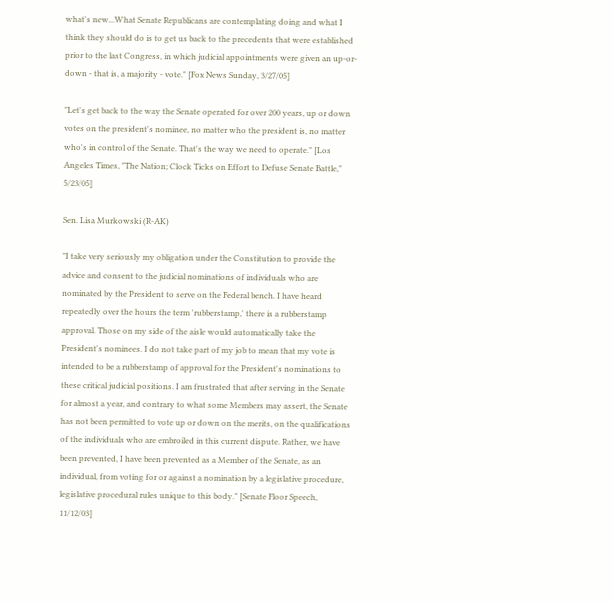what's new...What Senate Republicans are contemplating doing and what I think they should do is to get us back to the precedents that were established prior to the last Congress, in which judicial appointments were given an up-or-down - that is, a majority - vote." [Fox News Sunday, 3/27/05]

"Let's get back to the way the Senate operated for over 200 years, up or down votes on the president's nominee, no matter who the president is, no matter who's in control of the Senate. That's the way we need to operate." [Los Angeles Times, "The Nation; Clock Ticks on Effort to Defuse Senate Battle," 5/23/05]

Sen. Lisa Murkowski (R-AK)

"I take very seriously my obligation under the Constitution to provide the advice and consent to the judicial nominations of individuals who are nominated by the President to serve on the Federal bench. I have heard repeatedly over the hours the term 'rubberstamp,' there is a rubberstamp approval. Those on my side of the aisle would automatically take the President's nominees. I do not take part of my job to mean that my vote is intended to be a rubberstamp of approval for the President's nominations to these critical judicial positions. I am frustrated that after serving in the Senate for almost a year, and contrary to what some Members may assert, the Senate has not been permitted to vote up or down on the merits, on the qualifications of the individuals who are embroiled in this current dispute. Rather, we have been prevented, I have been prevented as a Member of the Senate, as an individual, from voting for or against a nomination by a legislative procedure, legislative procedural rules unique to this body." [Senate Floor Speech, 11/12/03]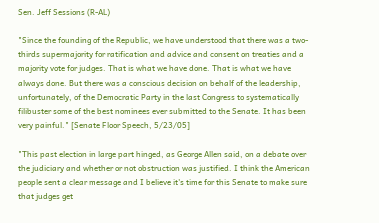Sen. Jeff Sessions (R-AL)

"Since the founding of the Republic, we have understood that there was a two-thirds supermajority for ratification and advice and consent on treaties and a majority vote for judges. That is what we have done. That is what we have always done. But there was a conscious decision on behalf of the leadership, unfortunately, of the Democratic Party in the last Congress to systematically filibuster some of the best nominees ever submitted to the Senate. It has been very painful." [Senate Floor Speech, 5/23/05]

"This past election in large part hinged, as George Allen said, on a debate over the judiciary and whether or not obstruction was justified. I think the American people sent a clear message and I believe it's time for this Senate to make sure that judges get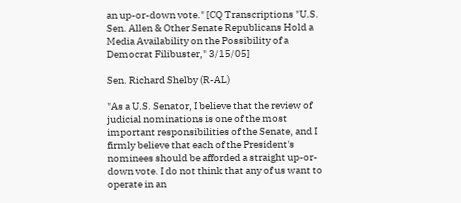an up-or-down vote." [CQ Transcriptions "U.S. Sen. Allen & Other Senate Republicans Hold a Media Availability on the Possibility of a Democrat Filibuster," 3/15/05]

Sen. Richard Shelby (R-AL)

"As a U.S. Senator, I believe that the review of judicial nominations is one of the most important responsibilities of the Senate, and I firmly believe that each of the President's nominees should be afforded a straight up-or-down vote. I do not think that any of us want to operate in an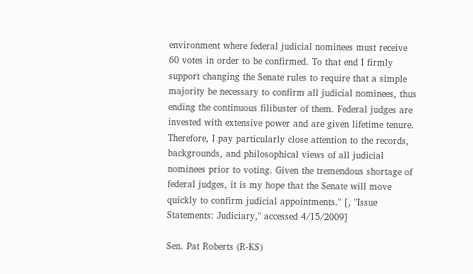environment where federal judicial nominees must receive 60 votes in order to be confirmed. To that end I firmly support changing the Senate rules to require that a simple majority be necessary to confirm all judicial nominees, thus ending the continuous filibuster of them. Federal judges are invested with extensive power and are given lifetime tenure. Therefore, I pay particularly close attention to the records, backgrounds, and philosophical views of all judicial nominees prior to voting. Given the tremendous shortage of federal judges, it is my hope that the Senate will move quickly to confirm judicial appointments." [, "Issue Statements: Judiciary," accessed 4/15/2009]

Sen. Pat Roberts (R-KS)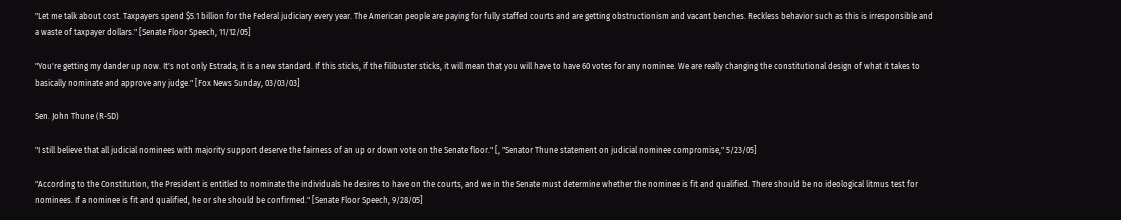"Let me talk about cost. Taxpayers spend $5.1 billion for the Federal judiciary every year. The American people are paying for fully staffed courts and are getting obstructionism and vacant benches. Reckless behavior such as this is irresponsible and a waste of taxpayer dollars." [Senate Floor Speech, 11/12/05]

"You're getting my dander up now. It's not only Estrada; it is a new standard. If this sticks, if the filibuster sticks, it will mean that you will have to have 60 votes for any nominee. We are really changing the constitutional design of what it takes to basically nominate and approve any judge." [Fox News Sunday, 03/03/03]

Sen. John Thune (R-SD)

"I still believe that all judicial nominees with majority support deserve the fairness of an up or down vote on the Senate floor." [, "Senator Thune statement on judicial nominee compromise," 5/23/05]

"According to the Constitution, the President is entitled to nominate the individuals he desires to have on the courts, and we in the Senate must determine whether the nominee is fit and qualified. There should be no ideological litmus test for nominees. If a nominee is fit and qualified, he or she should be confirmed." [Senate Floor Speech, 9/28/05]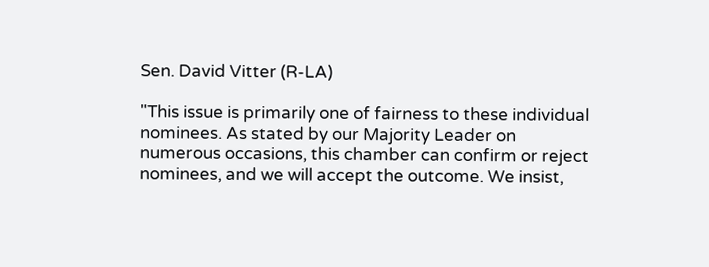Sen. David Vitter (R-LA)

"This issue is primarily one of fairness to these individual nominees. As stated by our Majority Leader on numerous occasions, this chamber can confirm or reject nominees, and we will accept the outcome. We insist,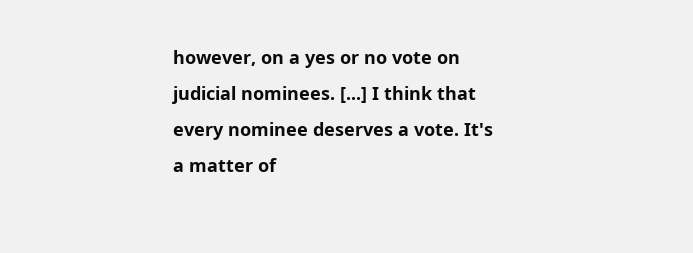however, on a yes or no vote on judicial nominees. [...] I think that every nominee deserves a vote. It's a matter of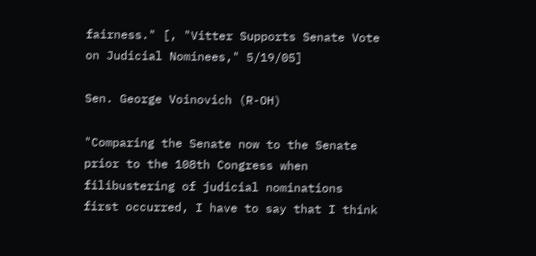fairness." [, "Vitter Supports Senate Vote on Judicial Nominees," 5/19/05]

Sen. George Voinovich (R-OH)

"Comparing the Senate now to the Senate prior to the 108th Congress when filibustering of judicial nominations first occurred, I have to say that I think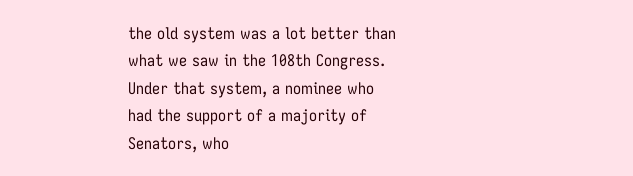the old system was a lot better than what we saw in the 108th Congress. Under that system, a nominee who had the support of a majority of Senators, who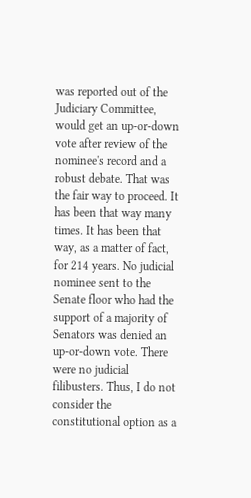was reported out of the Judiciary Committee, would get an up-or-down vote after review of the nominee's record and a robust debate. That was the fair way to proceed. It has been that way many times. It has been that way, as a matter of fact, for 214 years. No judicial nominee sent to the Senate floor who had the support of a majority of Senators was denied an up-or-down vote. There were no judicial filibusters. Thus, I do not consider the constitutional option as a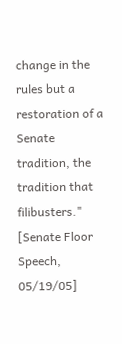change in the rules but a restoration of a Senate tradition, the tradition that filibusters." [Senate Floor Speech, 05/19/05]